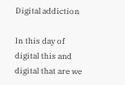Digital addiction

In this day of digital this and digital that are we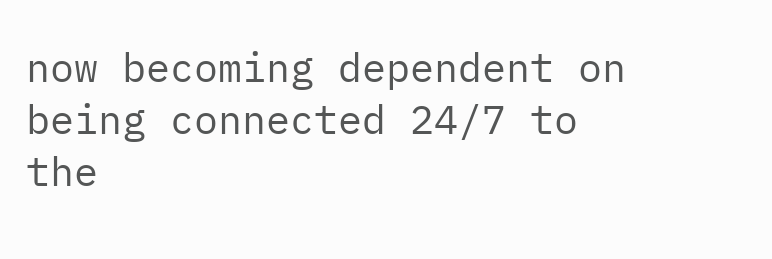now becoming dependent on being connected 24/7 to the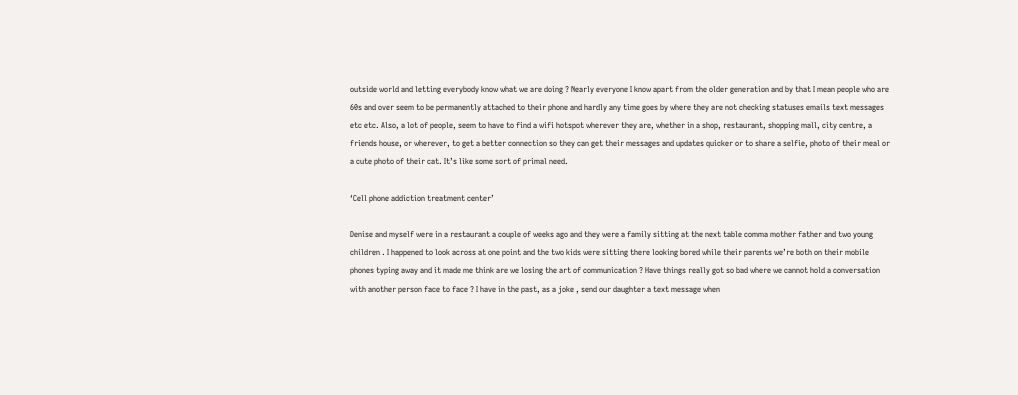outside world and letting everybody know what we are doing ? Nearly everyone I know apart from the older generation and by that I mean people who are 60s and over seem to be permanently attached to their phone and hardly any time goes by where they are not checking statuses emails text messages etc etc. Also, a lot of people, seem to have to find a wifi hotspot wherever they are, whether in a shop, restaurant, shopping mall, city centre, a friends house, or wherever, to get a better connection so they can get their messages and updates quicker or to share a selfie, photo of their meal or a cute photo of their cat. It’s like some sort of primal need.

‘Cell phone addiction treatment center’

Denise and myself were in a restaurant a couple of weeks ago and they were a family sitting at the next table comma mother father and two young children . I happened to look across at one point and the two kids were sitting there looking bored while their parents we’re both on their mobile phones typing away and it made me think are we losing the art of communication ? Have things really got so bad where we cannot hold a conversation with another person face to face ? I have in the past, as a joke , send our daughter a text message when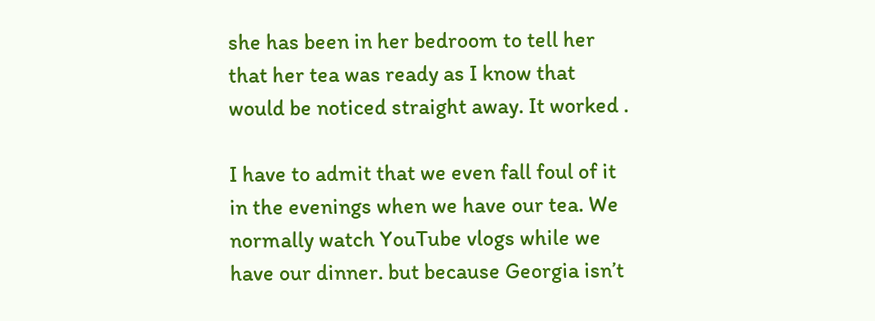she has been in her bedroom to tell her that her tea was ready as I know that would be noticed straight away. It worked .

I have to admit that we even fall foul of it in the evenings when we have our tea. We normally watch YouTube vlogs while we have our dinner. but because Georgia isn’t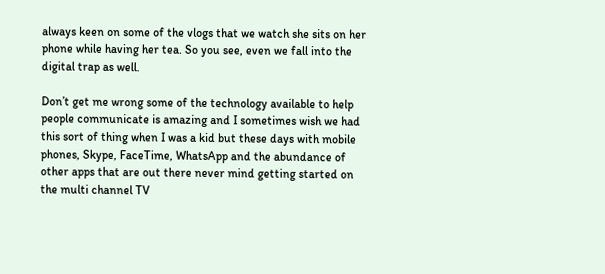always keen on some of the vlogs that we watch she sits on her phone while having her tea. So you see, even we fall into the digital trap as well.

Don’t get me wrong some of the technology available to help people communicate is amazing and I sometimes wish we had this sort of thing when I was a kid but these days with mobile phones, Skype, FaceTime, WhatsApp and the abundance of other apps that are out there never mind getting started on the multi channel TV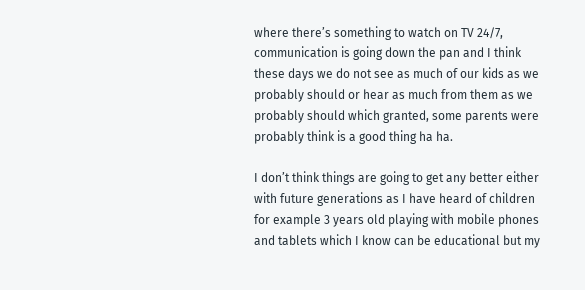where there’s something to watch on TV 24/7, communication is going down the pan and I think these days we do not see as much of our kids as we probably should or hear as much from them as we probably should which granted, some parents were probably think is a good thing ha ha.

I don’t think things are going to get any better either with future generations as I have heard of children for example 3 years old playing with mobile phones and tablets which I know can be educational but my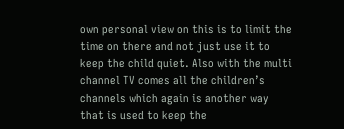own personal view on this is to limit the time on there and not just use it to keep the child quiet. Also with the multi channel TV comes all the children’s channels which again is another way that is used to keep the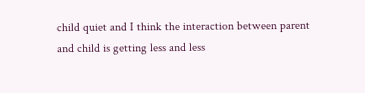child quiet and I think the interaction between parent and child is getting less and less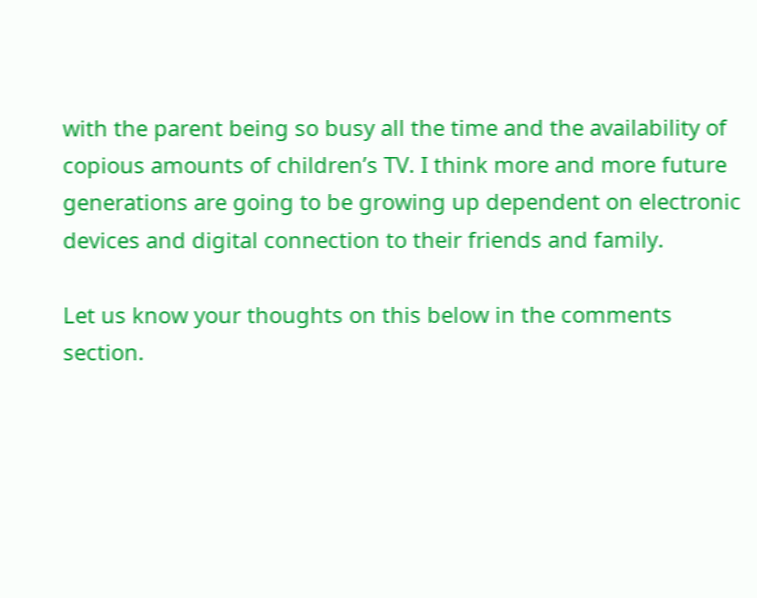with the parent being so busy all the time and the availability of copious amounts of children’s TV. I think more and more future generations are going to be growing up dependent on electronic devices and digital connection to their friends and family.

Let us know your thoughts on this below in the comments section.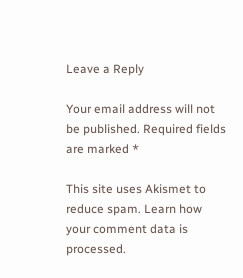Leave a Reply

Your email address will not be published. Required fields are marked *

This site uses Akismet to reduce spam. Learn how your comment data is processed.